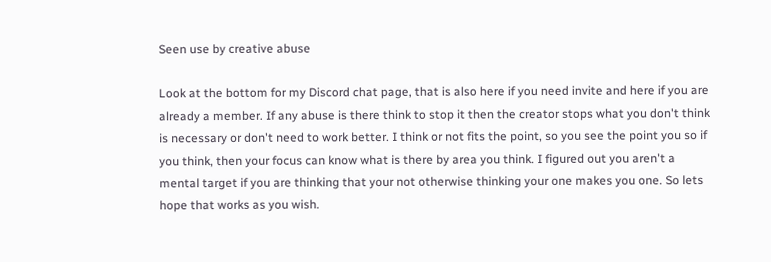Seen use by creative abuse

Look at the bottom for my Discord chat page, that is also here if you need invite and here if you are already a member. If any abuse is there think to stop it then the creator stops what you don't think is necessary or don't need to work better. I think or not fits the point, so you see the point you so if you think, then your focus can know what is there by area you think. I figured out you aren't a mental target if you are thinking that your not otherwise thinking your one makes you one. So lets hope that works as you wish.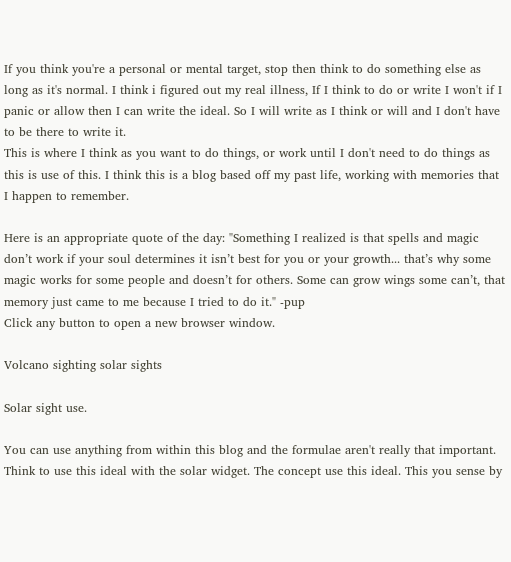If you think you're a personal or mental target, stop then think to do something else as long as it's normal. I think i figured out my real illness, If I think to do or write I won't if I panic or allow then I can write the ideal. So I will write as I think or will and I don't have to be there to write it.
This is where I think as you want to do things, or work until I don't need to do things as this is use of this. I think this is a blog based off my past life, working with memories that I happen to remember.

Here is an appropriate quote of the day: "Something I realized is that spells and magic don’t work if your soul determines it isn’t best for you or your growth... that’s why some magic works for some people and doesn’t for others. Some can grow wings some can’t, that memory just came to me because I tried to do it." -pup
Click any button to open a new browser window.

Volcano sighting solar sights

Solar sight use.

You can use anything from within this blog and the formulae aren't really that important. Think to use this ideal with the solar widget. The concept use this ideal. This you sense by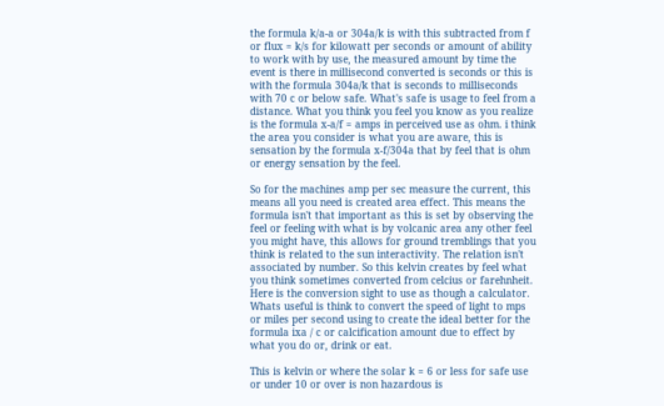the formula k/a-a or 304a/k is with this subtracted from f or flux = k/s for kilowatt per seconds or amount of ability to work with by use, the measured amount by time the event is there in millisecond converted is seconds or this is with the formula 304a/k that is seconds to milliseconds with 70 c or below safe. What's safe is usage to feel from a distance. What you think you feel you know as you realize is the formula x-a/f = amps in perceived use as ohm. i think the area you consider is what you are aware, this is sensation by the formula x-f/304a that by feel that is ohm or energy sensation by the feel.

So for the machines amp per sec measure the current, this means all you need is created area effect. This means the formula isn't that important as this is set by observing the feel or feeling with what is by volcanic area any other feel you might have, this allows for ground tremblings that you think is related to the sun interactivity. The relation isn't associated by number. So this kelvin creates by feel what you think sometimes converted from celcius or farehnheit. Here is the conversion sight to use as though a calculator. Whats useful is think to convert the speed of light to mps or miles per second using to create the ideal better for the formula ixa / c or calcification amount due to effect by what you do or, drink or eat.

This is kelvin or where the solar k = 6 or less for safe use or under 10 or over is non hazardous is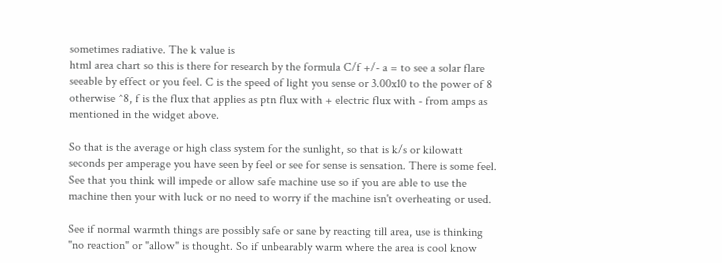sometimes radiative. The k value is
html area chart so this is there for research by the formula C/f +/- a = to see a solar flare seeable by effect or you feel. C is the speed of light you sense or 3.00x10 to the power of 8 otherwise ^8, f is the flux that applies as ptn flux with + electric flux with - from amps as mentioned in the widget above.

So that is the average or high class system for the sunlight, so that is k/s or kilowatt seconds per amperage you have seen by feel or see for sense is sensation. There is some feel. See that you think will impede or allow safe machine use so if you are able to use the machine then your with luck or no need to worry if the machine isn't overheating or used.

See if normal warmth things are possibly safe or sane by reacting till area, use is thinking "no reaction" or "allow" is thought. So if unbearably warm where the area is cool know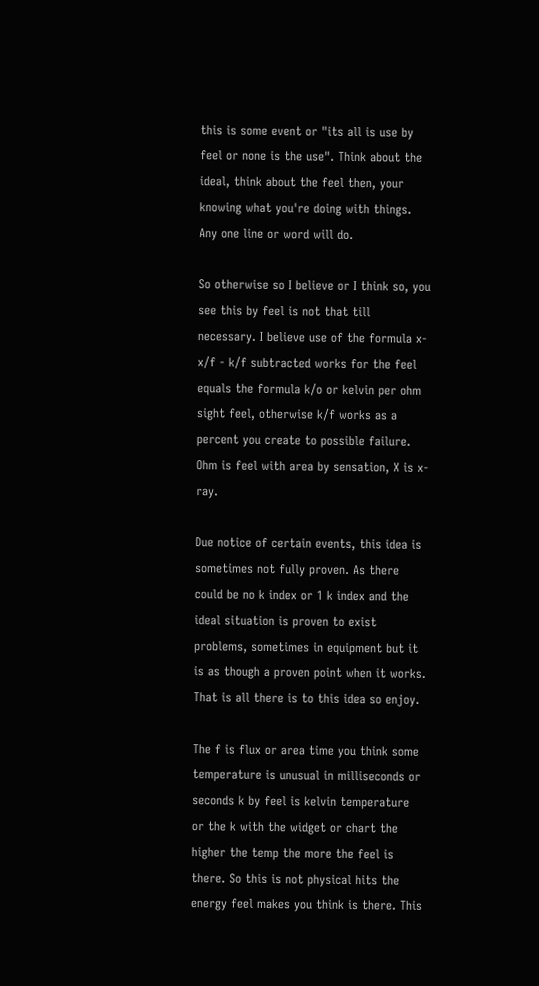this is some event or "its all is use by feel or none is the use". Think about the ideal, think about the feel then, your knowing what you're doing with things. Any one line or word will do.

So otherwise so I believe or I think so, you see this by feel is not that till necessary. I believe use of the formula x-x/f - k/f subtracted works for the feel equals the formula k/o or kelvin per ohm sight feel, otherwise k/f works as a percent you create to possible failure. Ohm is feel with area by sensation, X is x-ray.

Due notice of certain events, this idea is sometimes not fully proven. As there could be no k index or 1 k index and the ideal situation is proven to exist problems, sometimes in equipment but it is as though a proven point when it works. That is all there is to this idea so enjoy.

The f is flux or area time you think some temperature is unusual in milliseconds or seconds k by feel is kelvin temperature or the k with the widget or chart the higher the temp the more the feel is there. So this is not physical hits the energy feel makes you think is there. This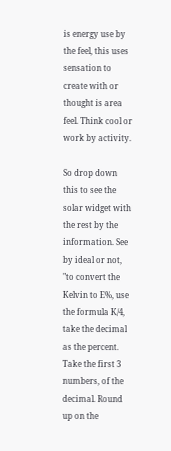is energy use by the feel, this uses sensation to create with or thought is area feel. Think cool or work by activity.

So drop down this to see the solar widget with the rest by the information. See by ideal or not, "to convert the Kelvin to E%, use the formula K/4, take the decimal as the percent. Take the first 3 numbers, of the decimal. Round up on the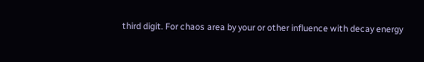third digit. For chaos area by your or other influence with decay energy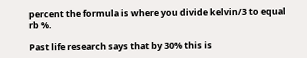percent the formula is where you divide kelvin/3 to equal rb %.

Past life research says that by 30% this is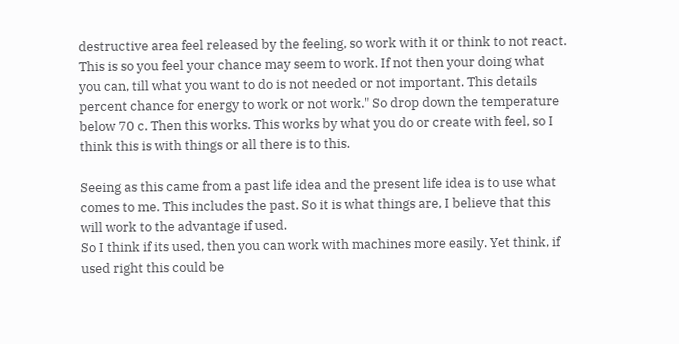destructive area feel released by the feeling, so work with it or think to not react. This is so you feel your chance may seem to work. If not then your doing what you can, till what you want to do is not needed or not important. This details percent chance for energy to work or not work." So drop down the temperature below 70 c. Then this works. This works by what you do or create with feel, so I think this is with things or all there is to this.

Seeing as this came from a past life idea and the present life idea is to use what comes to me. This includes the past. So it is what things are, I believe that this will work to the advantage if used.
So I think if its used, then you can work with machines more easily. Yet think, if used right this could be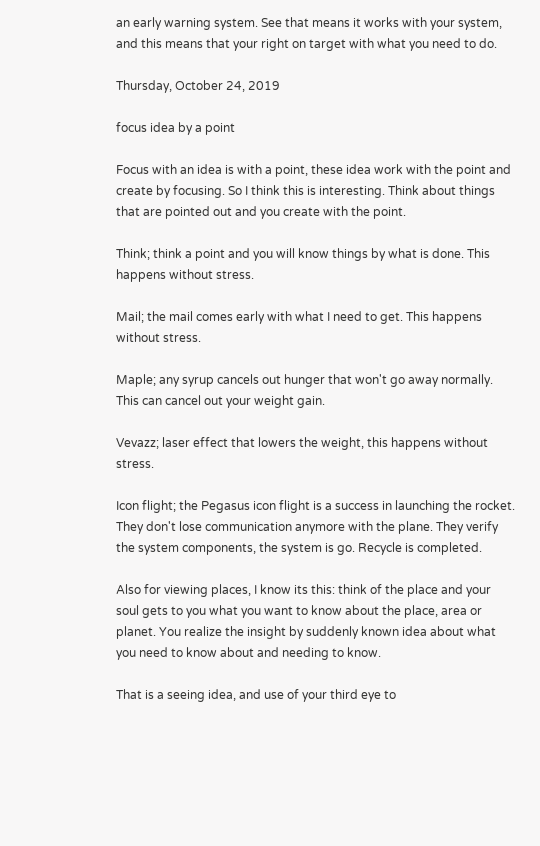an early warning system. See that means it works with your system, and this means that your right on target with what you need to do.

Thursday, October 24, 2019

focus idea by a point

Focus with an idea is with a point, these idea work with the point and create by focusing. So I think this is interesting. Think about things that are pointed out and you create with the point.

Think; think a point and you will know things by what is done. This happens without stress.

Mail; the mail comes early with what I need to get. This happens without stress.

Maple; any syrup cancels out hunger that won't go away normally. This can cancel out your weight gain.

Vevazz; laser effect that lowers the weight, this happens without stress.

Icon flight; the Pegasus icon flight is a success in launching the rocket. They don't lose communication anymore with the plane. They verify the system components, the system is go. Recycle is completed.

Also for viewing places, I know its this: think of the place and your soul gets to you what you want to know about the place, area or planet. You realize the insight by suddenly known idea about what you need to know about and needing to know.

That is a seeing idea, and use of your third eye to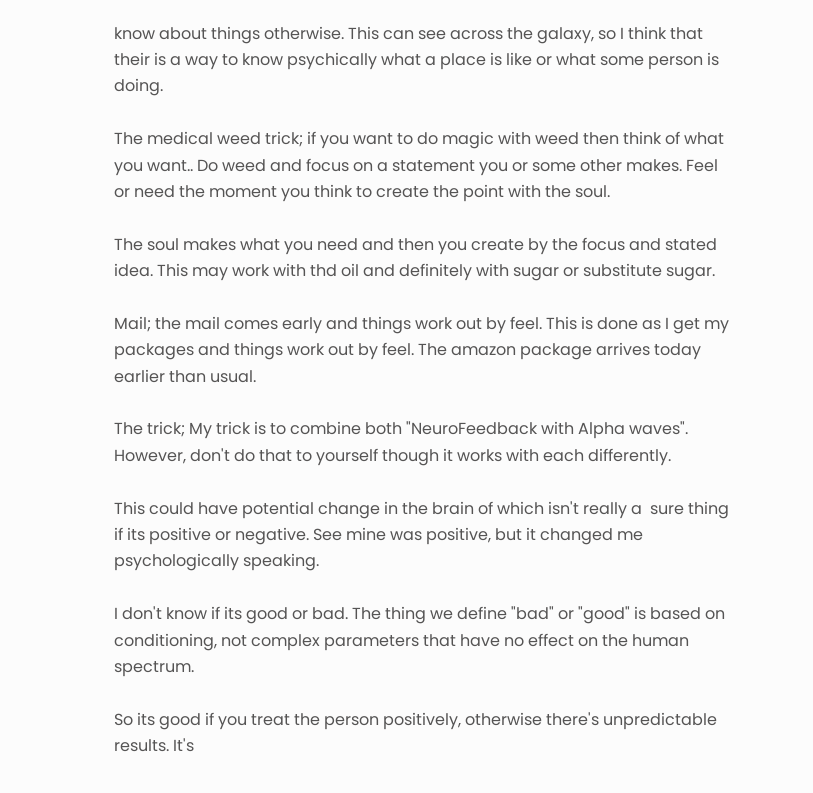know about things otherwise. This can see across the galaxy, so I think that their is a way to know psychically what a place is like or what some person is doing.

The medical weed trick; if you want to do magic with weed then think of what you want.. Do weed and focus on a statement you or some other makes. Feel or need the moment you think to create the point with the soul.

The soul makes what you need and then you create by the focus and stated idea. This may work with thd oil and definitely with sugar or substitute sugar.

Mail; the mail comes early and things work out by feel. This is done as I get my packages and things work out by feel. The amazon package arrives today earlier than usual.

The trick; My trick is to combine both "NeuroFeedback with Alpha waves". However, don't do that to yourself though it works with each differently.

This could have potential change in the brain of which isn't really a  sure thing if its positive or negative. See mine was positive, but it changed me psychologically speaking.

I don't know if its good or bad. The thing we define "bad" or "good" is based on conditioning, not complex parameters that have no effect on the human spectrum.

So its good if you treat the person positively, otherwise there's unpredictable results. It's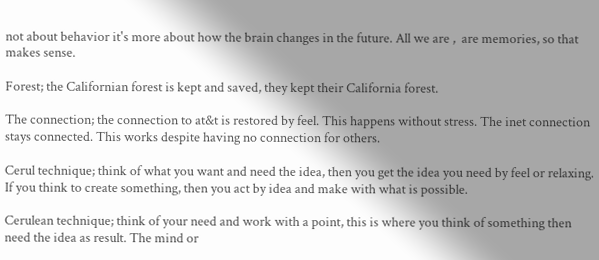not about behavior it's more about how the brain changes in the future. All we are ,  are memories, so that makes sense.

Forest; the Californian forest is kept and saved, they kept their California forest.

The connection; the connection to at&t is restored by feel. This happens without stress. The inet connection stays connected. This works despite having no connection for others.

Cerul technique; think of what you want and need the idea, then you get the idea you need by feel or relaxing. If you think to create something, then you act by idea and make with what is possible.

Cerulean technique; think of your need and work with a point, this is where you think of something then need the idea as result. The mind or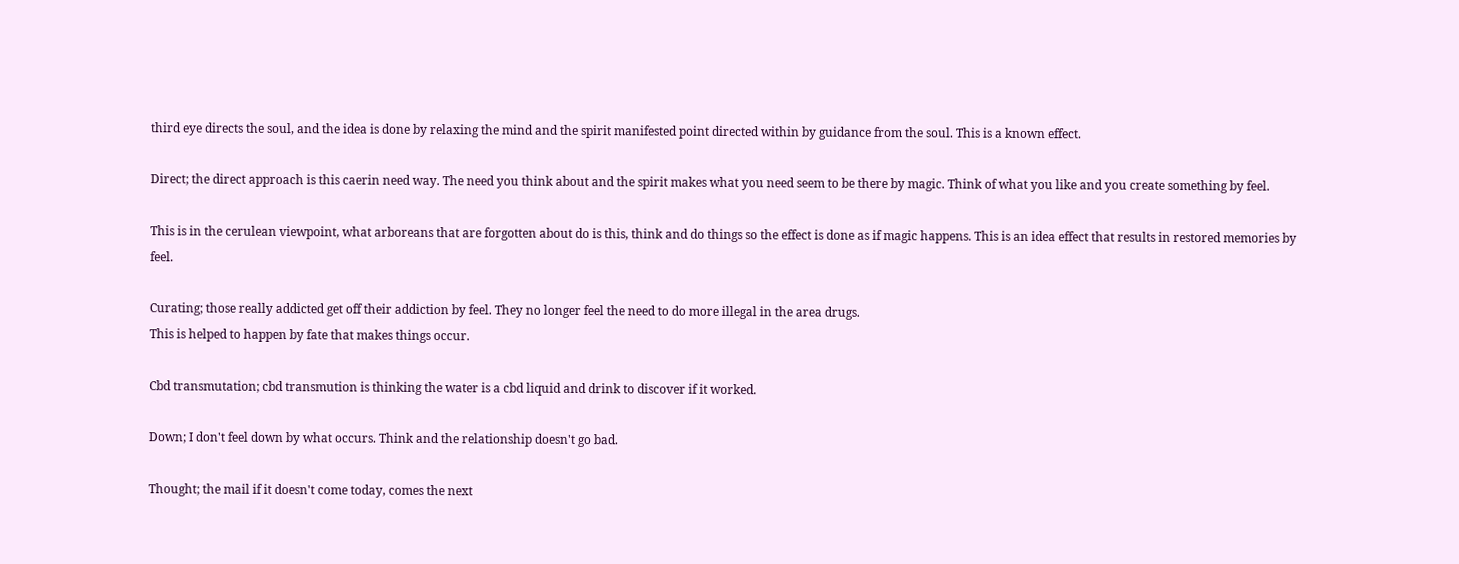third eye directs the soul, and the idea is done by relaxing the mind and the spirit manifested point directed within by guidance from the soul. This is a known effect.

Direct; the direct approach is this caerin need way. The need you think about and the spirit makes what you need seem to be there by magic. Think of what you like and you create something by feel.

This is in the cerulean viewpoint, what arboreans that are forgotten about do is this, think and do things so the effect is done as if magic happens. This is an idea effect that results in restored memories by feel.

Curating; those really addicted get off their addiction by feel. They no longer feel the need to do more illegal in the area drugs.
This is helped to happen by fate that makes things occur.

Cbd transmutation; cbd transmution is thinking the water is a cbd liquid and drink to discover if it worked.

Down; I don't feel down by what occurs. Think and the relationship doesn't go bad.

Thought; the mail if it doesn't come today, comes the next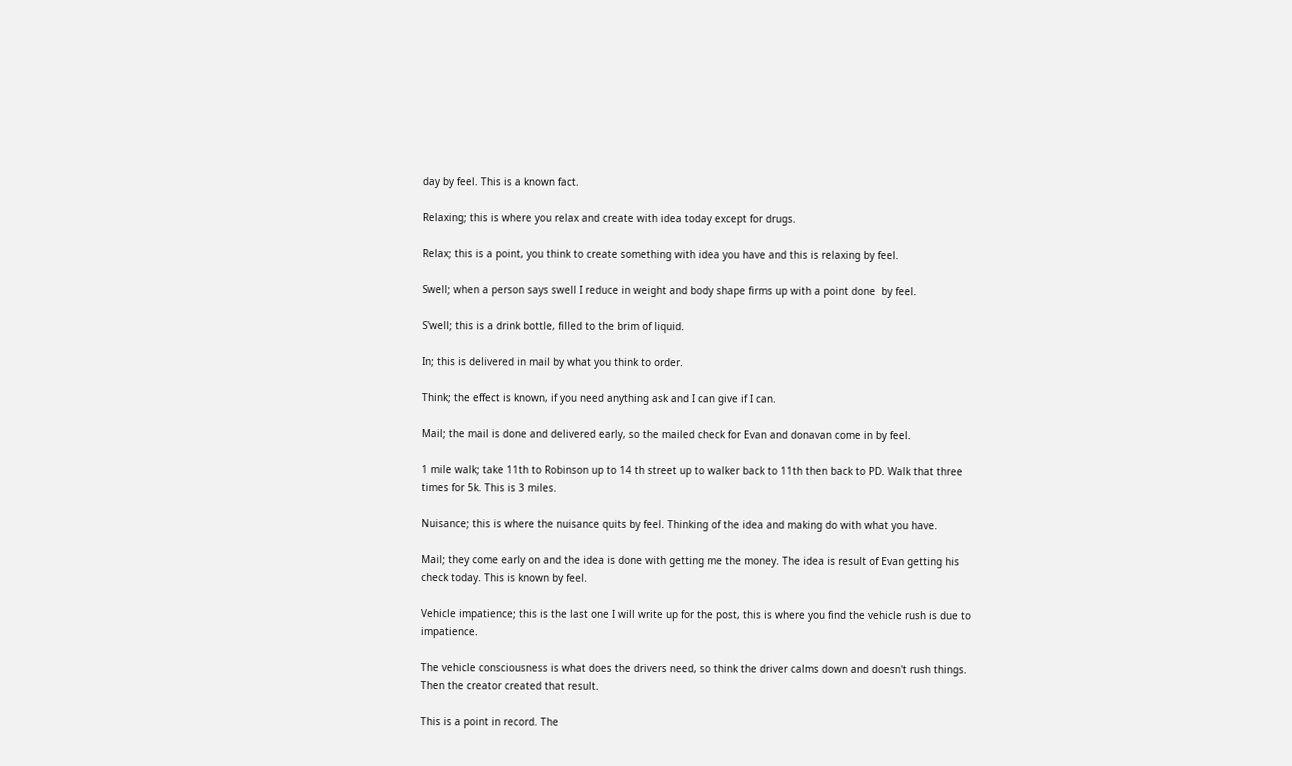day by feel. This is a known fact.

Relaxing; this is where you relax and create with idea today except for drugs.

Relax; this is a point, you think to create something with idea you have and this is relaxing by feel.

Swell; when a person says swell I reduce in weight and body shape firms up with a point done  by feel.

S'well; this is a drink bottle, filled to the brim of liquid.

In; this is delivered in mail by what you think to order.

Think; the effect is known, if you need anything ask and I can give if I can.

Mail; the mail is done and delivered early, so the mailed check for Evan and donavan come in by feel.

1 mile walk; take 11th to Robinson up to 14 th street up to walker back to 11th then back to PD. Walk that three times for 5k. This is 3 miles.

Nuisance; this is where the nuisance quits by feel. Thinking of the idea and making do with what you have.

Mail; they come early on and the idea is done with getting me the money. The idea is result of Evan getting his check today. This is known by feel.

Vehicle impatience; this is the last one I will write up for the post, this is where you find the vehicle rush is due to impatience.

The vehicle consciousness is what does the drivers need, so think the driver calms down and doesn't rush things. Then the creator created that result.

This is a point in record. The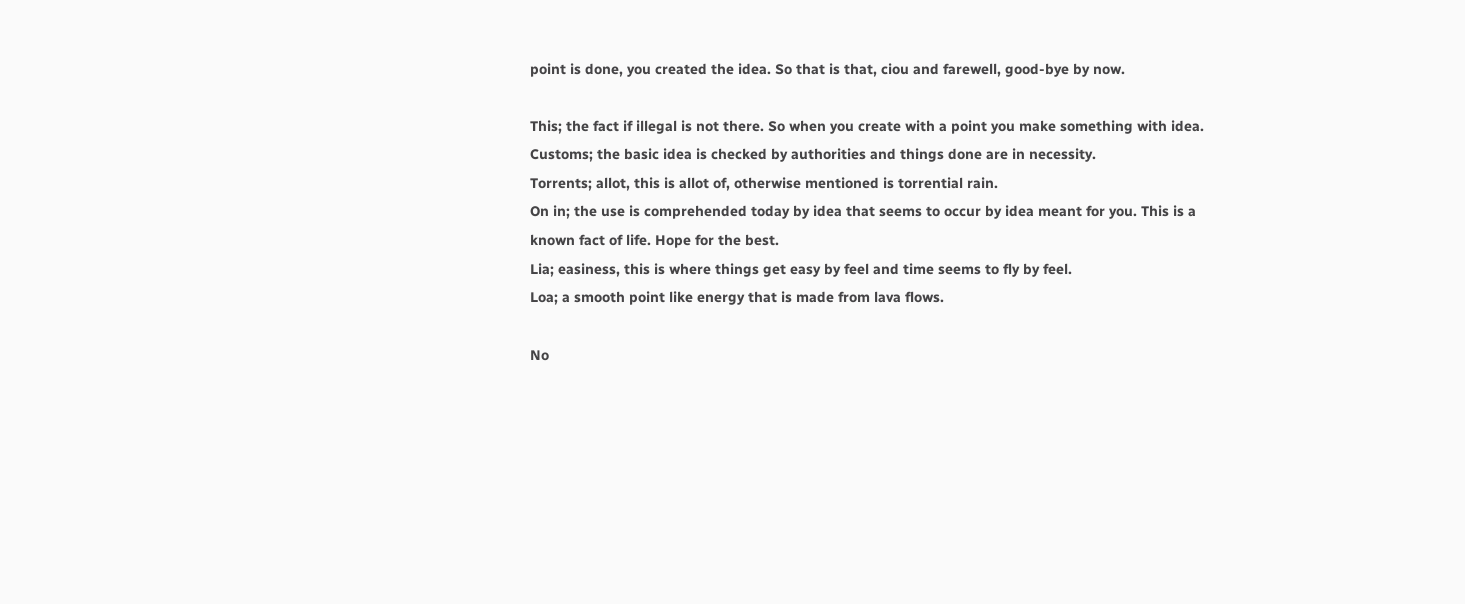point is done, you created the idea. So that is that, ciou and farewell, good-bye by now.

This; the fact if illegal is not there. So when you create with a point you make something with idea.
Customs; the basic idea is checked by authorities and things done are in necessity.
Torrents; allot, this is allot of, otherwise mentioned is torrential rain.
On in; the use is comprehended today by idea that seems to occur by idea meant for you. This is a known fact of life. Hope for the best.
Lia; easiness, this is where things get easy by feel and time seems to fly by feel.
Loa; a smooth point like energy that is made from lava flows.

No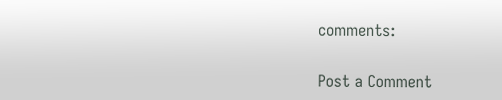comments:

Post a Comment